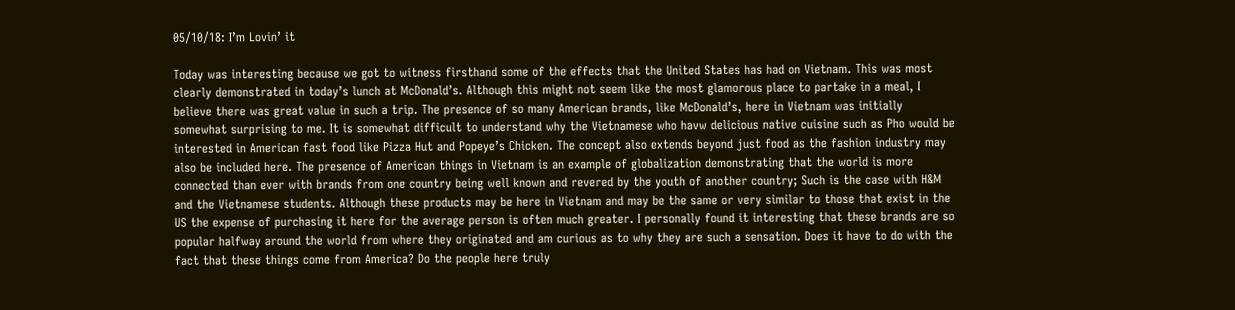05/10/18: I’m Lovin’ it

Today was interesting because we got to witness firsthand some of the effects that the United States has had on Vietnam. This was most clearly demonstrated in today’s lunch at McDonald’s. Although this might not seem like the most glamorous place to partake in a meal, I believe there was great value in such a trip. The presence of so many American brands, like McDonald’s, here in Vietnam was initially somewhat surprising to me. It is somewhat difficult to understand why the Vietnamese who havw delicious native cuisine such as Pho would be interested in American fast food like Pizza Hut and Popeye’s Chicken. The concept also extends beyond just food as the fashion industry may also be included here. The presence of American things in Vietnam is an example of globalization demonstrating that the world is more connected than ever with brands from one country being well known and revered by the youth of another country; Such is the case with H&M and the Vietnamese students. Although these products may be here in Vietnam and may be the same or very similar to those that exist in the US the expense of purchasing it here for the average person is often much greater. I personally found it interesting that these brands are so popular halfway around the world from where they originated and am curious as to why they are such a sensation. Does it have to do with the fact that these things come from America? Do the people here truly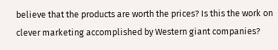believe that the products are worth the prices? Is this the work on clever marketing accomplished by Western giant companies?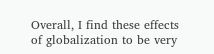Overall, I find these effects of globalization to be very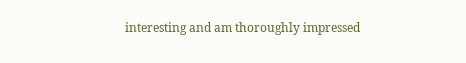interesting and am thoroughly impressed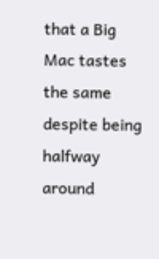that a Big Mac tastes the same despite being halfway around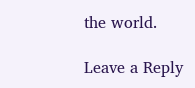the world.

Leave a Reply